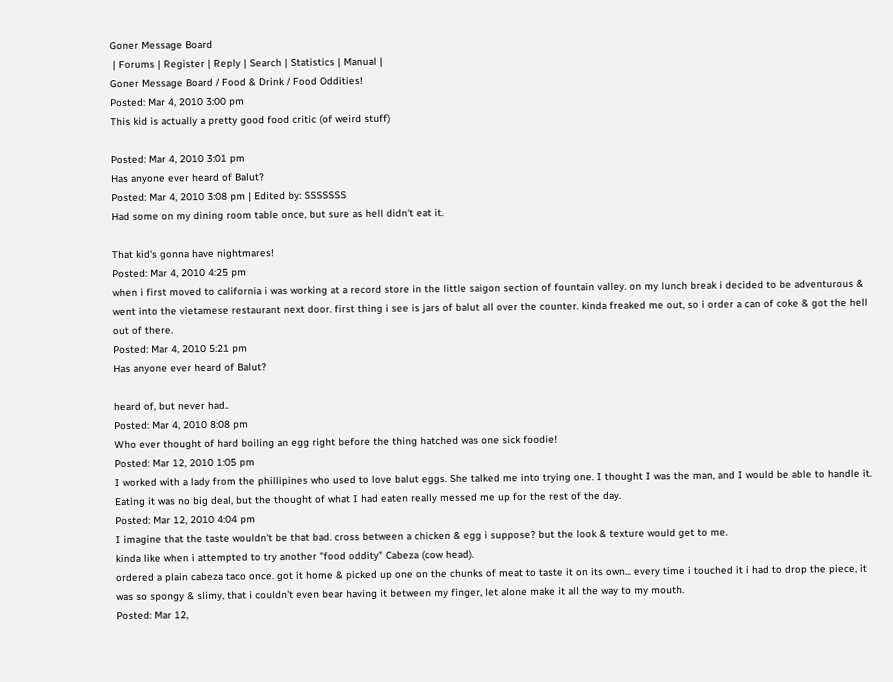Goner Message Board
 | Forums | Register | Reply | Search | Statistics | Manual |
Goner Message Board / Food & Drink / Food Oddities!
Posted: Mar 4, 2010 3:00 pm
This kid is actually a pretty good food critic (of weird stuff)

Posted: Mar 4, 2010 3:01 pm
Has anyone ever heard of Balut?
Posted: Mar 4, 2010 3:08 pm | Edited by: SSSSSSS
Had some on my dining room table once, but sure as hell didn't eat it.

That kid's gonna have nightmares!
Posted: Mar 4, 2010 4:25 pm
when i first moved to california i was working at a record store in the little saigon section of fountain valley. on my lunch break i decided to be adventurous & went into the vietamese restaurant next door. first thing i see is jars of balut all over the counter. kinda freaked me out, so i order a can of coke & got the hell out of there.
Posted: Mar 4, 2010 5:21 pm
Has anyone ever heard of Balut?

heard of, but never had..
Posted: Mar 4, 2010 8:08 pm
Who ever thought of hard boiling an egg right before the thing hatched was one sick foodie!
Posted: Mar 12, 2010 1:05 pm
I worked with a lady from the phillipines who used to love balut eggs. She talked me into trying one. I thought I was the man, and I would be able to handle it.
Eating it was no big deal, but the thought of what I had eaten really messed me up for the rest of the day.
Posted: Mar 12, 2010 4:04 pm
I imagine that the taste wouldn't be that bad. cross between a chicken & egg i suppose? but the look & texture would get to me.
kinda like when i attempted to try another "food oddity" Cabeza (cow head).
ordered a plain cabeza taco once. got it home & picked up one on the chunks of meat to taste it on its own... every time i touched it i had to drop the piece, it was so spongy & slimy, that i couldn't even bear having it between my finger, let alone make it all the way to my mouth.
Posted: Mar 12,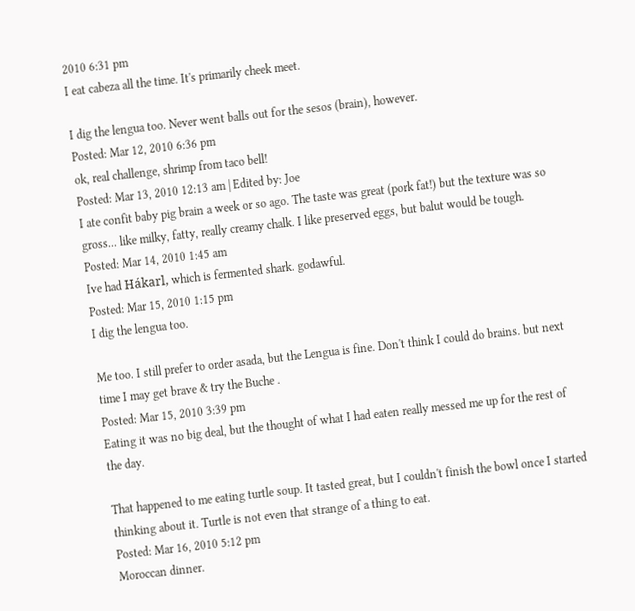2010 6:31 pm
I eat cabeza all the time. It's primarily cheek meet.

I dig the lengua too. Never went balls out for the sesos (brain), however.
Posted: Mar 12, 2010 6:36 pm
ok, real challenge, shrimp from taco bell!
Posted: Mar 13, 2010 12:13 am | Edited by: Joe
I ate confit baby pig brain a week or so ago. The taste was great (pork fat!) but the texture was so gross... like milky, fatty, really creamy chalk. I like preserved eggs, but balut would be tough.
Posted: Mar 14, 2010 1:45 am
Ive had Hákarl, which is fermented shark. godawful.
Posted: Mar 15, 2010 1:15 pm
I dig the lengua too.

Me too. I still prefer to order asada, but the Lengua is fine. Don't think I could do brains. but next time I may get brave & try the Buche .
Posted: Mar 15, 2010 3:39 pm
Eating it was no big deal, but the thought of what I had eaten really messed me up for the rest of the day.

That happened to me eating turtle soup. It tasted great, but I couldn't finish the bowl once I started thinking about it. Turtle is not even that strange of a thing to eat.
Posted: Mar 16, 2010 5:12 pm
Moroccan dinner.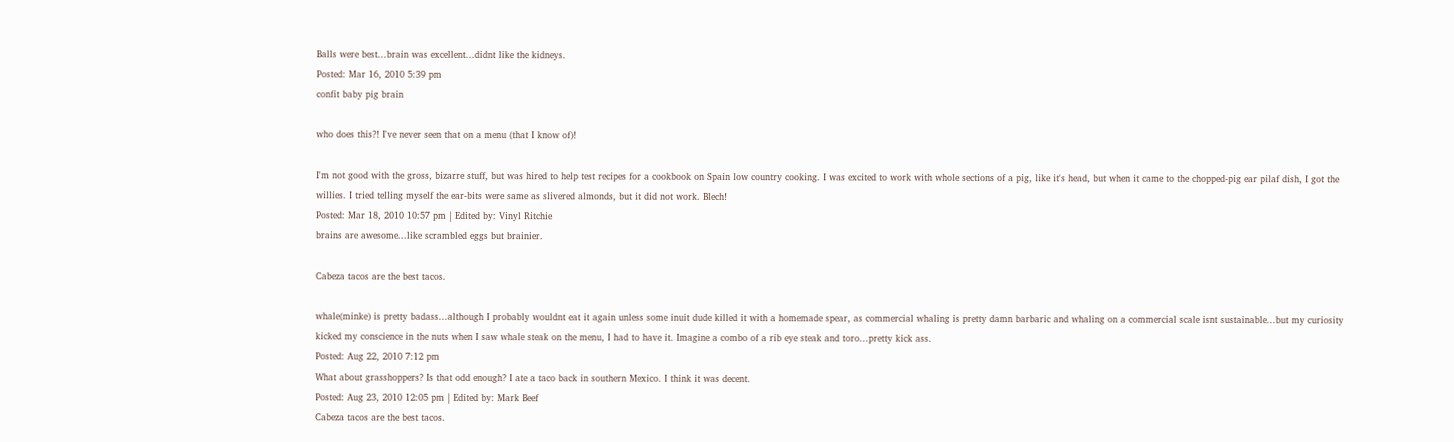Balls were best...brain was excellent...didnt like the kidneys.
Posted: Mar 16, 2010 5:39 pm
confit baby pig brain

who does this?! I've never seen that on a menu (that I know of)!

I'm not good with the gross, bizarre stuff, but was hired to help test recipes for a cookbook on Spain low country cooking. I was excited to work with whole sections of a pig, like it's head, but when it came to the chopped-pig ear pilaf dish, I got the willies. I tried telling myself the ear-bits were same as slivered almonds, but it did not work. Blech!
Posted: Mar 18, 2010 10:57 pm | Edited by: Vinyl Ritchie
brains are awesome...like scrambled eggs but brainier.

Cabeza tacos are the best tacos.

whale(minke) is pretty badass...although I probably wouldnt eat it again unless some inuit dude killed it with a homemade spear, as commercial whaling is pretty damn barbaric and whaling on a commercial scale isnt sustainable...but my curiosity kicked my conscience in the nuts when I saw whale steak on the menu, I had to have it. Imagine a combo of a rib eye steak and toro...pretty kick ass.
Posted: Aug 22, 2010 7:12 pm
What about grasshoppers? Is that odd enough? I ate a taco back in southern Mexico. I think it was decent.
Posted: Aug 23, 2010 12:05 pm | Edited by: Mark Beef
Cabeza tacos are the best tacos.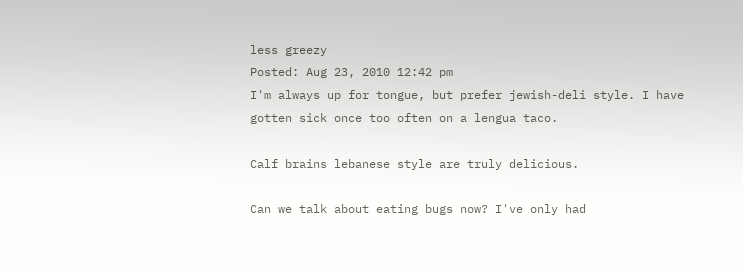less greezy
Posted: Aug 23, 2010 12:42 pm
I'm always up for tongue, but prefer jewish-deli style. I have gotten sick once too often on a lengua taco.

Calf brains lebanese style are truly delicious.

Can we talk about eating bugs now? I've only had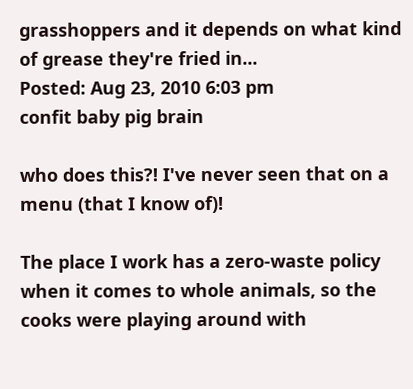grasshoppers and it depends on what kind of grease they're fried in...
Posted: Aug 23, 2010 6:03 pm
confit baby pig brain

who does this?! I've never seen that on a menu (that I know of)!

The place I work has a zero-waste policy when it comes to whole animals, so the cooks were playing around with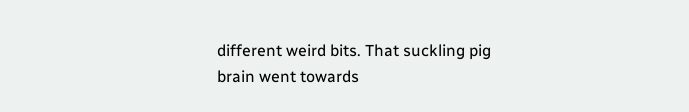different weird bits. That suckling pig brain went towards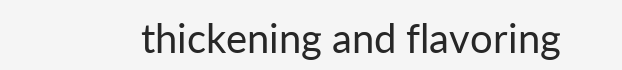thickening and flavoring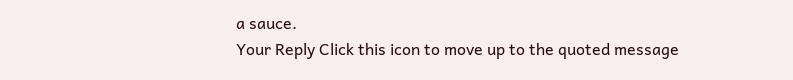a sauce.
Your Reply Click this icon to move up to the quoted message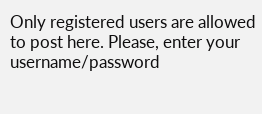Only registered users are allowed to post here. Please, enter your username/password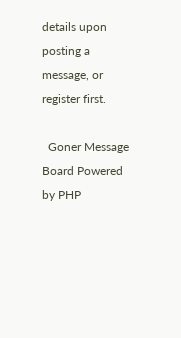details upon posting a message, or register first.

  Goner Message Board Powered by PHP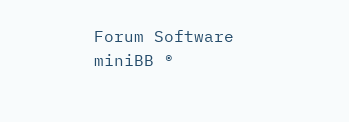Forum Software miniBB ®